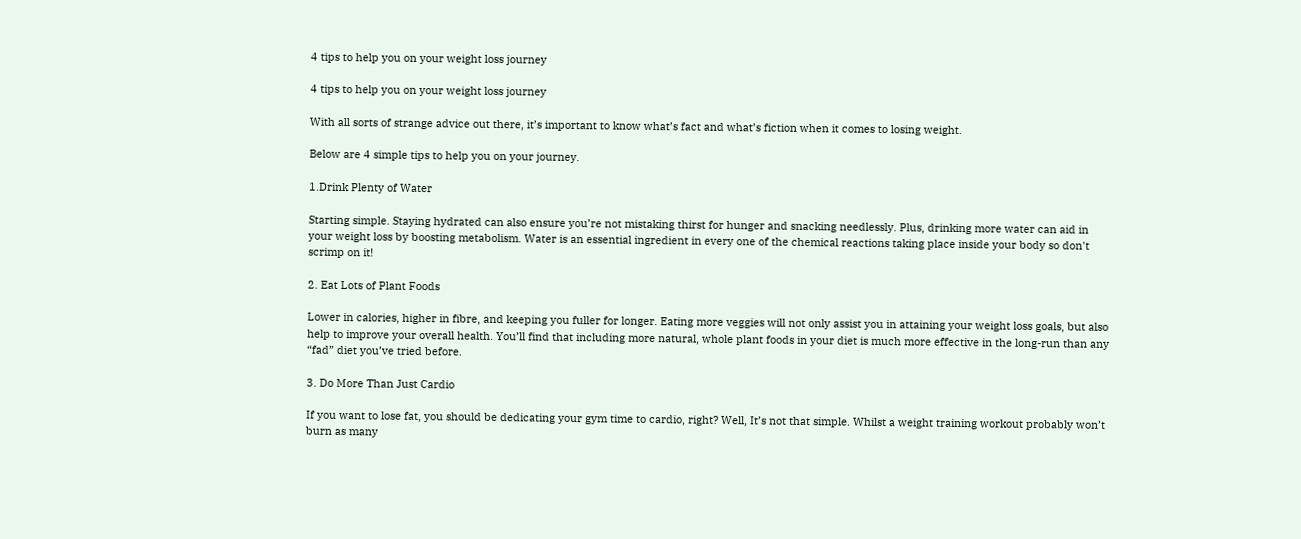4 tips to help you on your weight loss journey

4 tips to help you on your weight loss journey

With all sorts of strange advice out there, it’s important to know what’s fact and what’s fiction when it comes to losing weight.

Below are 4 simple tips to help you on your journey.

1.Drink Plenty of Water

Starting simple. Staying hydrated can also ensure you’re not mistaking thirst for hunger and snacking needlessly. Plus, drinking more water can aid in your weight loss by boosting metabolism. Water is an essential ingredient in every one of the chemical reactions taking place inside your body so don't scrimp on it!

2. Eat Lots of Plant Foods

Lower in calories, higher in fibre, and keeping you fuller for longer. Eating more veggies will not only assist you in attaining your weight loss goals, but also help to improve your overall health. You’ll find that including more natural, whole plant foods in your diet is much more effective in the long-run than any “fad” diet you’ve tried before.

3. Do More Than Just Cardio

If you want to lose fat, you should be dedicating your gym time to cardio, right? Well, It’s not that simple. Whilst a weight training workout probably won’t burn as many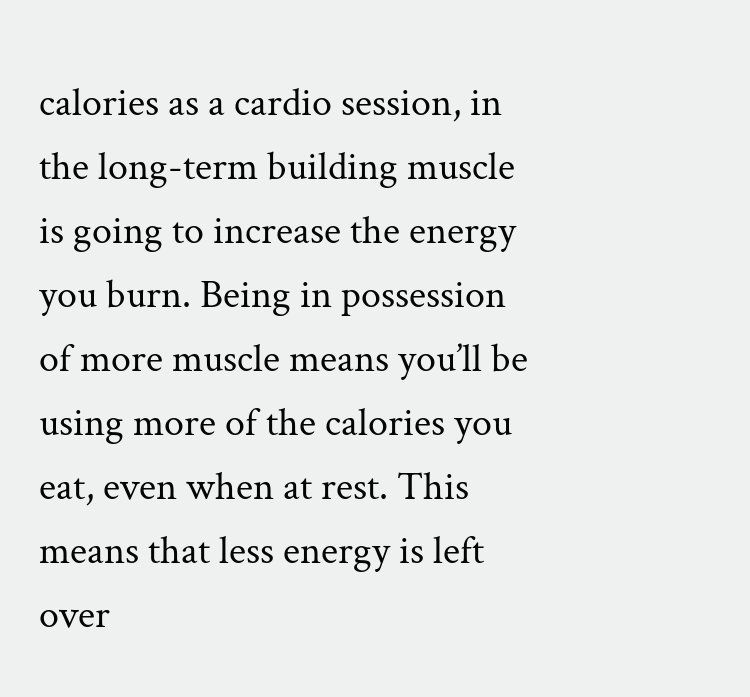calories as a cardio session, in the long-term building muscle is going to increase the energy you burn. Being in possession of more muscle means you’ll be using more of the calories you eat, even when at rest. This means that less energy is left over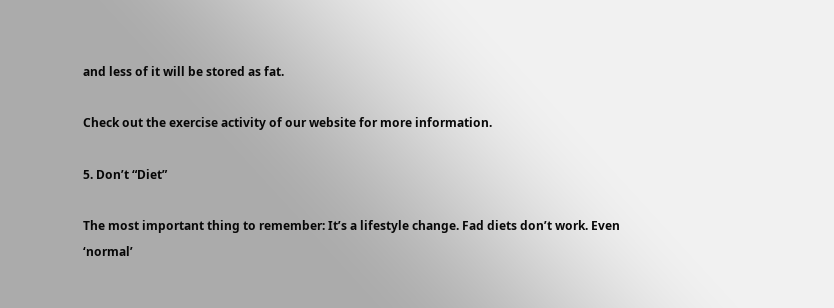and less of it will be stored as fat.

Check out the exercise activity of our website for more information.

5. Don’t “Diet”

The most important thing to remember: It’s a lifestyle change. Fad diets don’t work. Even ‘normal’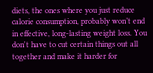diets, the ones where you just reduce calorie consumption, probably won’t end in effective, long-lasting weight loss. You don't have to cut certain things out all together and make it harder for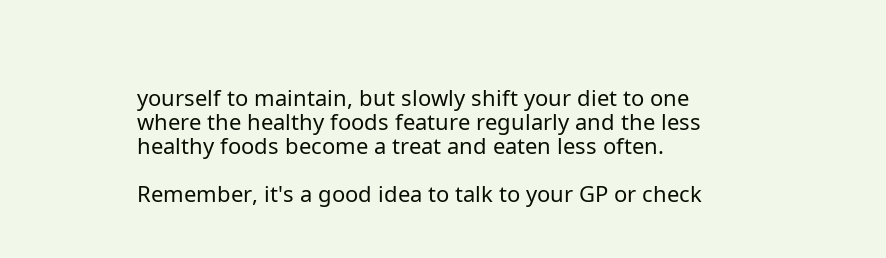yourself to maintain, but slowly shift your diet to one where the healthy foods feature regularly and the less healthy foods become a treat and eaten less often.

Remember, it's a good idea to talk to your GP or check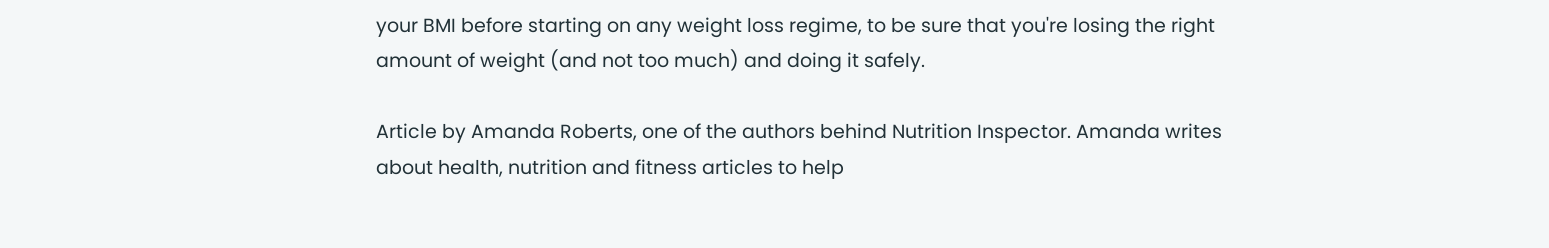your BMI before starting on any weight loss regime, to be sure that you're losing the right amount of weight (and not too much) and doing it safely.

Article by Amanda Roberts, one of the authors behind Nutrition Inspector. Amanda writes about health, nutrition and fitness articles to help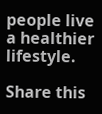people live a healthier lifestyle.

Share this